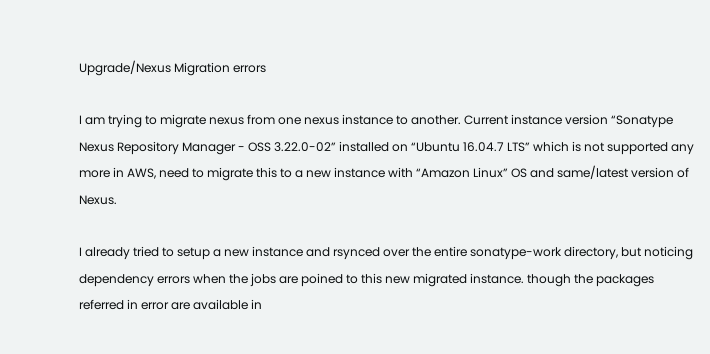Upgrade/Nexus Migration errors

I am trying to migrate nexus from one nexus instance to another. Current instance version “Sonatype Nexus Repository Manager - OSS 3.22.0-02” installed on “Ubuntu 16.04.7 LTS” which is not supported any more in AWS, need to migrate this to a new instance with “Amazon Linux” OS and same/latest version of Nexus.

I already tried to setup a new instance and rsynced over the entire sonatype-work directory, but noticing dependency errors when the jobs are poined to this new migrated instance. though the packages referred in error are available in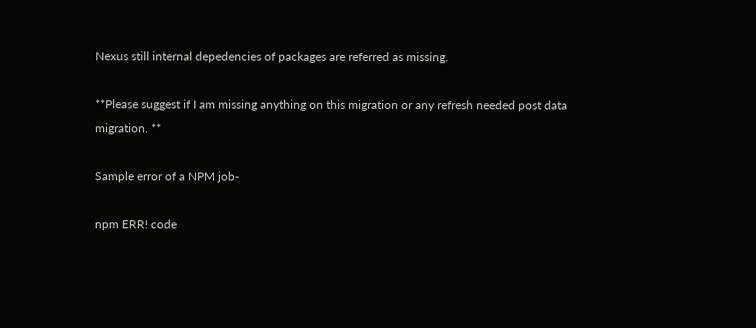Nexus still internal depedencies of packages are referred as missing.

**Please suggest if I am missing anything on this migration or any refresh needed post data migration. **

Sample error of a NPM job-

npm ERR! code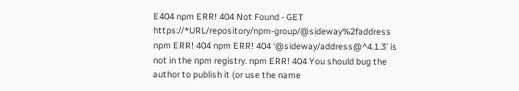E404 npm ERR! 404 Not Found - GET https://*URL/repository/npm-group/@sideway%2faddress npm ERR! 404 npm ERR! 404 ‘@sideway/address@^4.1.3’ is not in the npm registry. npm ERR! 404 You should bug the author to publish it (or use the name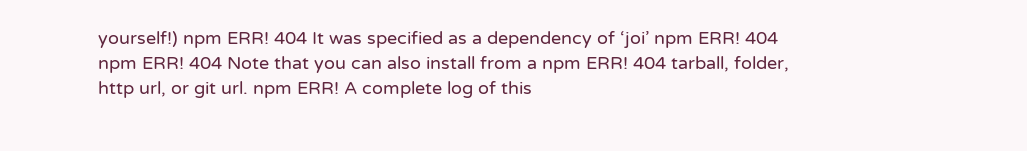yourself!) npm ERR! 404 It was specified as a dependency of ‘joi’ npm ERR! 404 npm ERR! 404 Note that you can also install from a npm ERR! 404 tarball, folder, http url, or git url. npm ERR! A complete log of this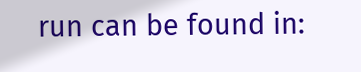run can be found in: